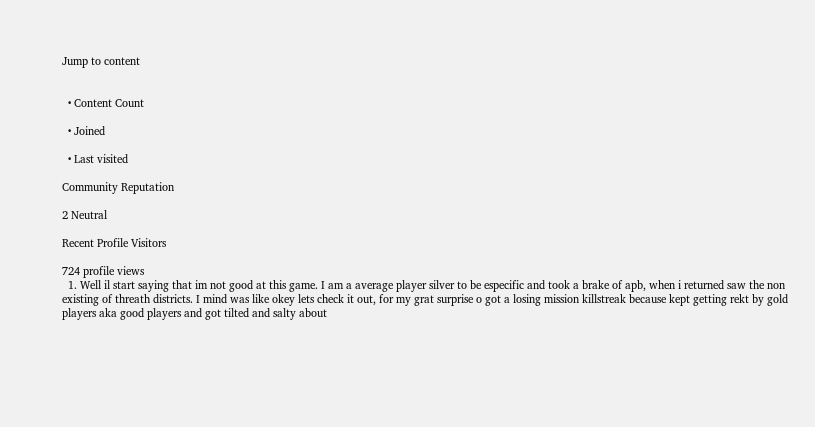Jump to content


  • Content Count

  • Joined

  • Last visited

Community Reputation

2 Neutral

Recent Profile Visitors

724 profile views
  1. Well il start saying that im not good at this game. I am a average player silver to be especific and took a brake of apb, when i returned saw the non existing of threath districts. I mind was like okey lets check it out, for my grat surprise o got a losing mission killstreak because kept getting rekt by gold players aka good players and got tilted and salty about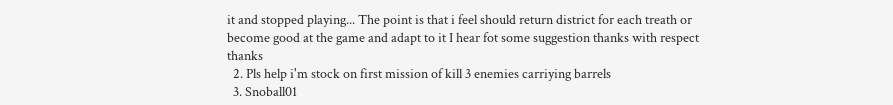it and stopped playing... The point is that i feel should return district for each treath or become good at the game and adapt to it I hear fot some suggestion thanks with respect thanks
  2. Pls help i'm stock on first mission of kill 3 enemies carriying barrels
  3. Snoball01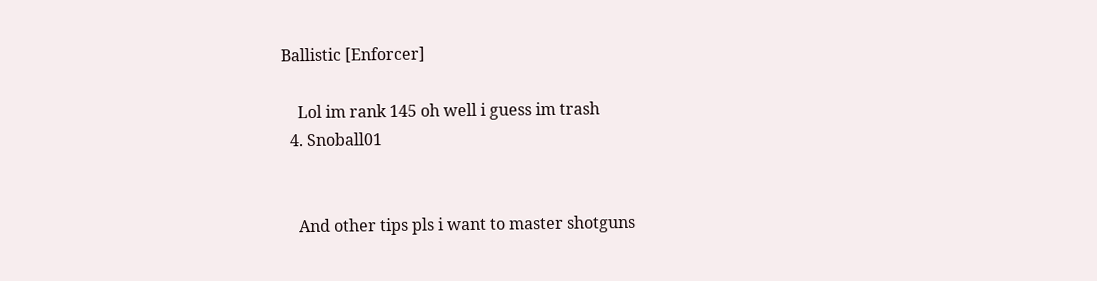Ballistic [Enforcer]

    Lol im rank 145 oh well i guess im trash
  4. Snoball01


    And other tips pls i want to master shotguns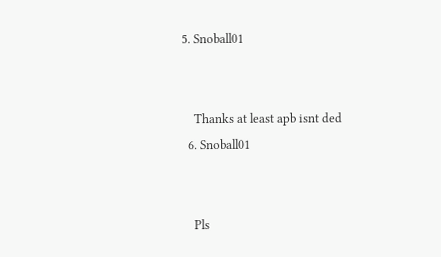5. Snoball01


    Thanks at least apb isnt ded
  6. Snoball01


    Pls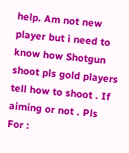help. Am not new player but i need to know how Shotgun shoot pls gold players tell how to shoot . If aiming or not . Pls For :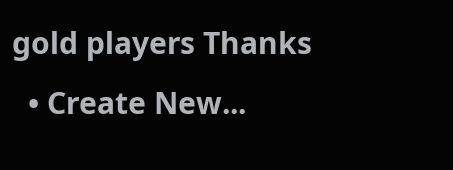gold players Thanks
  • Create New...